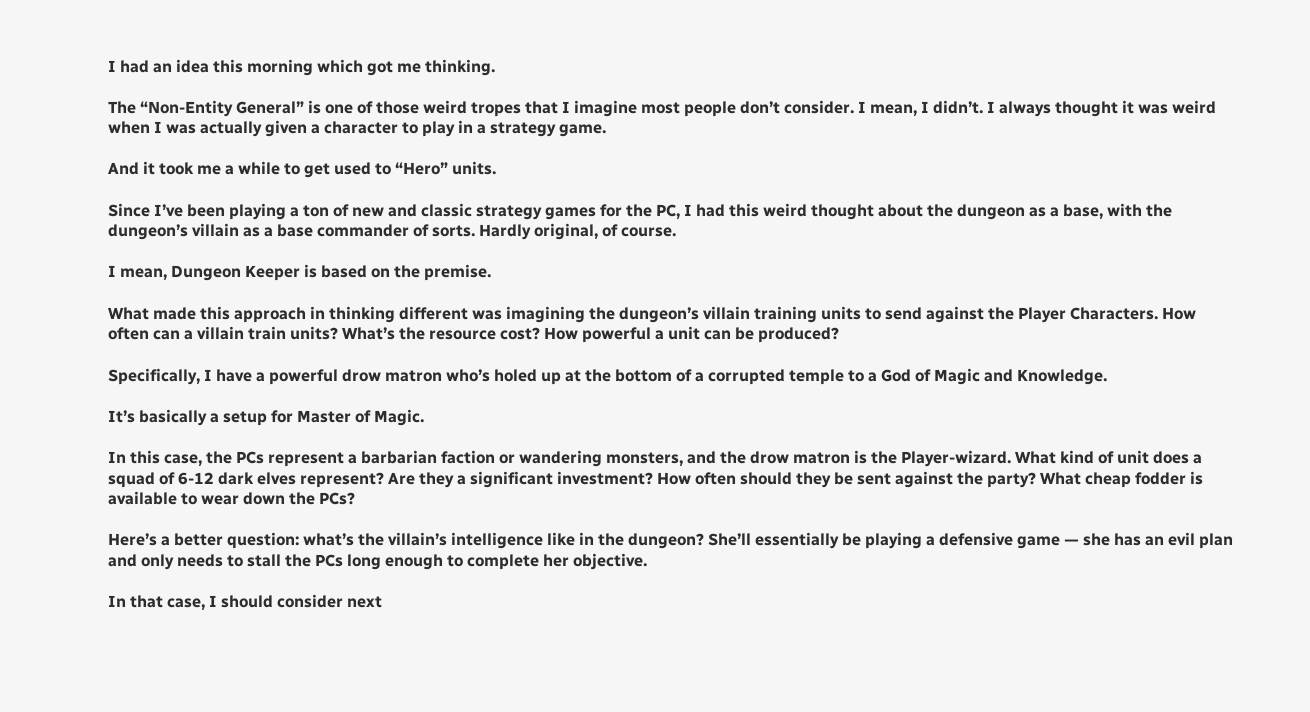I had an idea this morning which got me thinking.

The “Non-Entity General” is one of those weird tropes that I imagine most people don’t consider. I mean, I didn’t. I always thought it was weird when I was actually given a character to play in a strategy game.

And it took me a while to get used to “Hero” units.

Since I’ve been playing a ton of new and classic strategy games for the PC, I had this weird thought about the dungeon as a base, with the dungeon’s villain as a base commander of sorts. Hardly original, of course.

I mean, Dungeon Keeper is based on the premise.

What made this approach in thinking different was imagining the dungeon’s villain training units to send against the Player Characters. How often can a villain train units? What’s the resource cost? How powerful a unit can be produced?

Specifically, I have a powerful drow matron who’s holed up at the bottom of a corrupted temple to a God of Magic and Knowledge.

It’s basically a setup for Master of Magic.

In this case, the PCs represent a barbarian faction or wandering monsters, and the drow matron is the Player-wizard. What kind of unit does a squad of 6-12 dark elves represent? Are they a significant investment? How often should they be sent against the party? What cheap fodder is available to wear down the PCs?

Here’s a better question: what’s the villain’s intelligence like in the dungeon? She’ll essentially be playing a defensive game — she has an evil plan and only needs to stall the PCs long enough to complete her objective.

In that case, I should consider next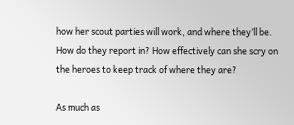how her scout parties will work, and where they’ll be. How do they report in? How effectively can she scry on the heroes to keep track of where they are?

As much as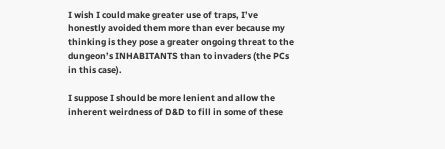I wish I could make greater use of traps, I’ve honestly avoided them more than ever because my thinking is they pose a greater ongoing threat to the dungeon’s INHABITANTS than to invaders (the PCs in this case).

I suppose I should be more lenient and allow the inherent weirdness of D&D to fill in some of these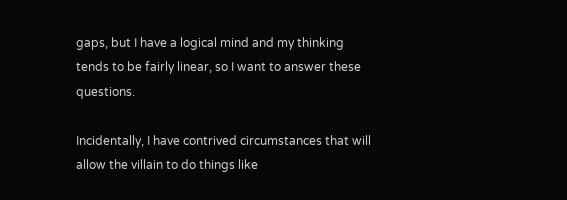gaps, but I have a logical mind and my thinking tends to be fairly linear, so I want to answer these questions.

Incidentally, I have contrived circumstances that will allow the villain to do things like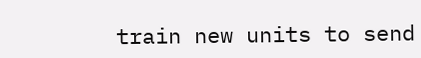train new units to send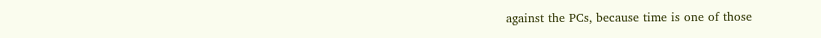against the PCs, because time is one of those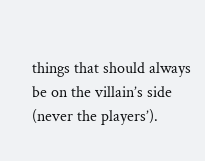things that should always be on the villain’s side (never the players’).